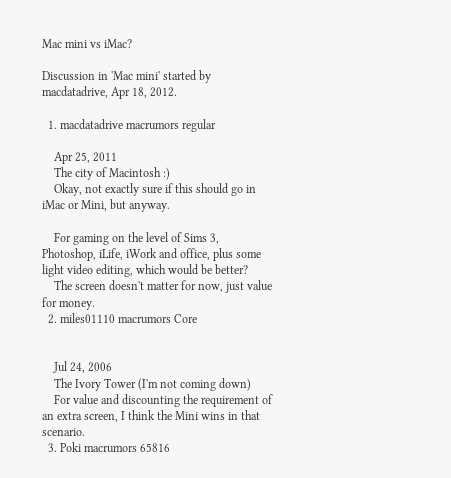Mac mini vs iMac?

Discussion in 'Mac mini' started by macdatadrive, Apr 18, 2012.

  1. macdatadrive macrumors regular

    Apr 25, 2011
    The city of Macintosh :)
    Okay, not exactly sure if this should go in iMac or Mini, but anyway.

    For gaming on the level of Sims 3, Photoshop, iLife, iWork and office, plus some light video editing, which would be better?
    The screen doesn't matter for now, just value for money.
  2. miles01110 macrumors Core


    Jul 24, 2006
    The Ivory Tower (I'm not coming down)
    For value and discounting the requirement of an extra screen, I think the Mini wins in that scenario.
  3. Poki macrumors 65816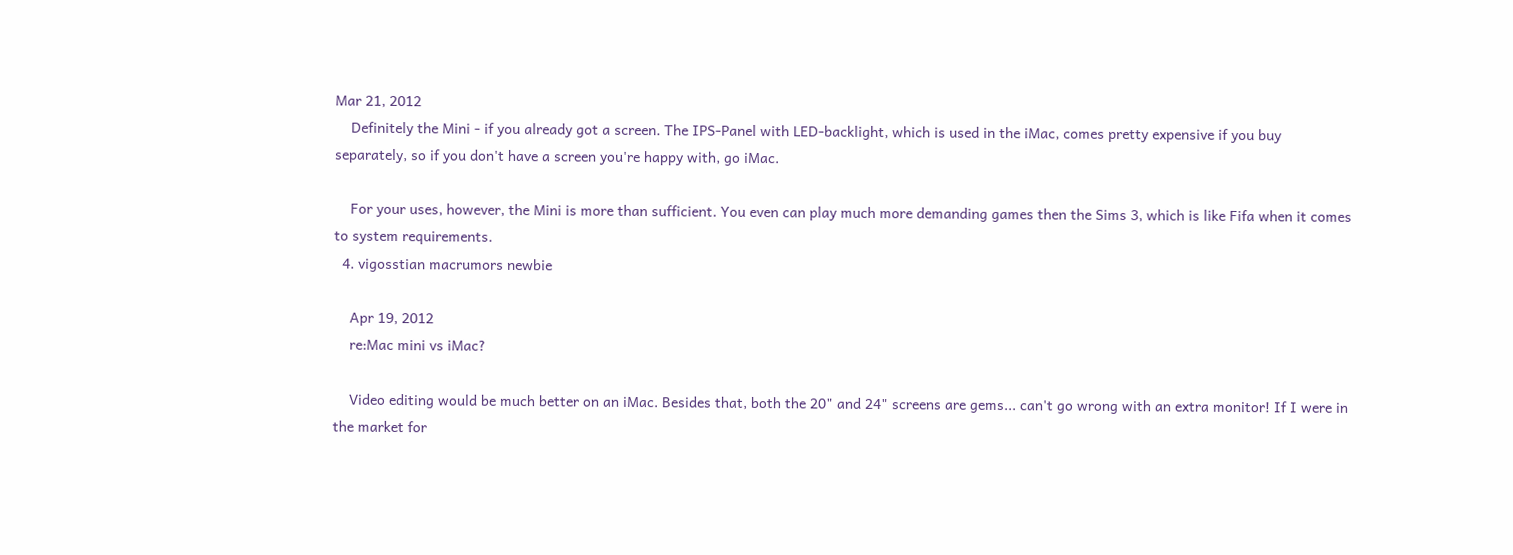Mar 21, 2012
    Definitely the Mini - if you already got a screen. The IPS-Panel with LED-backlight, which is used in the iMac, comes pretty expensive if you buy separately, so if you don't have a screen you're happy with, go iMac.

    For your uses, however, the Mini is more than sufficient. You even can play much more demanding games then the Sims 3, which is like Fifa when it comes to system requirements.
  4. vigosstian macrumors newbie

    Apr 19, 2012
    re:Mac mini vs iMac?

    Video editing would be much better on an iMac. Besides that, both the 20" and 24" screens are gems... can't go wrong with an extra monitor! If I were in the market for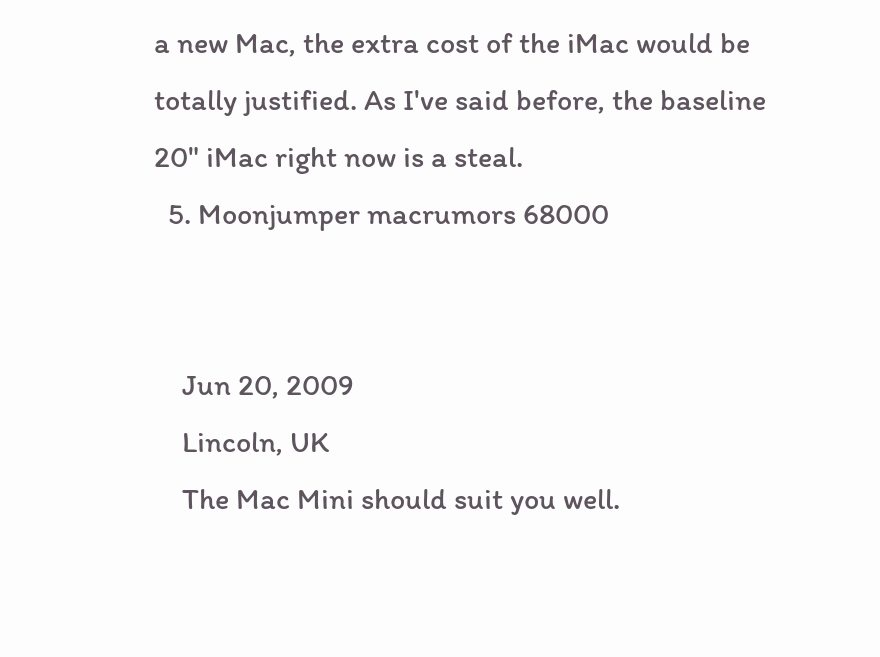a new Mac, the extra cost of the iMac would be totally justified. As I've said before, the baseline 20" iMac right now is a steal.
  5. Moonjumper macrumors 68000


    Jun 20, 2009
    Lincoln, UK
    The Mac Mini should suit you well.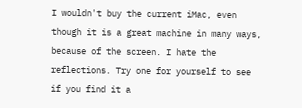I wouldn't buy the current iMac, even though it is a great machine in many ways, because of the screen. I hate the reflections. Try one for yourself to see if you find it a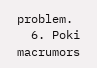problem.
  6. Poki macrumors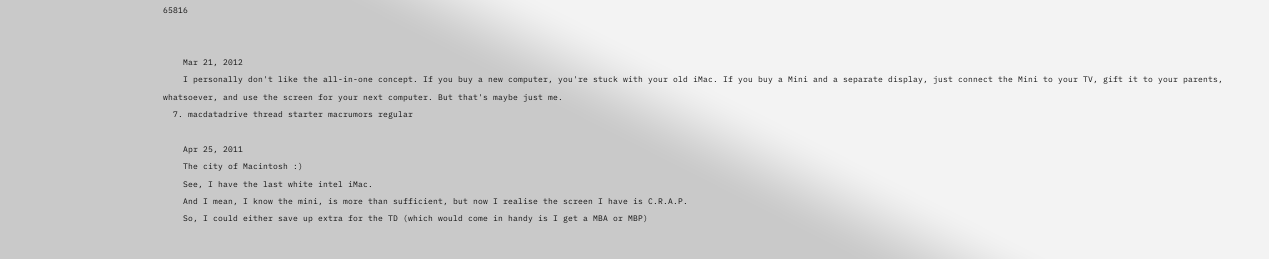65816


    Mar 21, 2012
    I personally don't like the all-in-one concept. If you buy a new computer, you're stuck with your old iMac. If you buy a Mini and a separate display, just connect the Mini to your TV, gift it to your parents, whatsoever, and use the screen for your next computer. But that's maybe just me.
  7. macdatadrive thread starter macrumors regular

    Apr 25, 2011
    The city of Macintosh :)
    See, I have the last white intel iMac.
    And I mean, I know the mini, is more than sufficient, but now I realise the screen I have is C.R.A.P.
    So, I could either save up extra for the TD (which would come in handy is I get a MBA or MBP)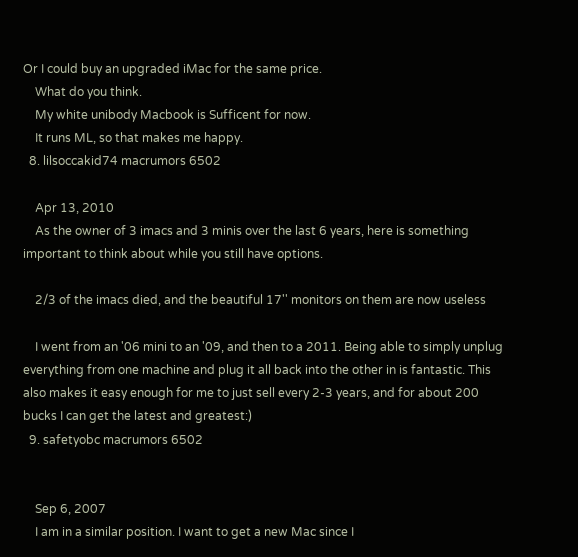Or I could buy an upgraded iMac for the same price.
    What do you think.
    My white unibody Macbook is Sufficent for now.
    It runs ML, so that makes me happy.
  8. lilsoccakid74 macrumors 6502

    Apr 13, 2010
    As the owner of 3 imacs and 3 minis over the last 6 years, here is something important to think about while you still have options.

    2/3 of the imacs died, and the beautiful 17'' monitors on them are now useless

    I went from an '06 mini to an '09, and then to a 2011. Being able to simply unplug everything from one machine and plug it all back into the other in is fantastic. This also makes it easy enough for me to just sell every 2-3 years, and for about 200 bucks I can get the latest and greatest:)
  9. safetyobc macrumors 6502


    Sep 6, 2007
    I am in a similar position. I want to get a new Mac since I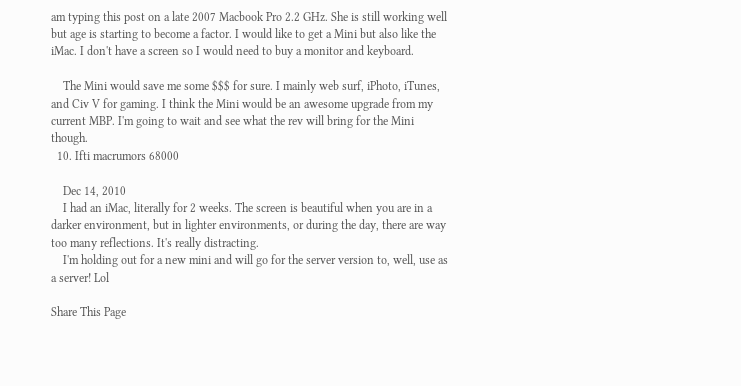am typing this post on a late 2007 Macbook Pro 2.2 GHz. She is still working well but age is starting to become a factor. I would like to get a Mini but also like the iMac. I don't have a screen so I would need to buy a monitor and keyboard.

    The Mini would save me some $$$ for sure. I mainly web surf, iPhoto, iTunes, and Civ V for gaming. I think the Mini would be an awesome upgrade from my current MBP. I'm going to wait and see what the rev will bring for the Mini though.
  10. Ifti macrumors 68000

    Dec 14, 2010
    I had an iMac, literally for 2 weeks. The screen is beautiful when you are in a darker environment, but in lighter environments, or during the day, there are way too many reflections. It's really distracting.
    I'm holding out for a new mini and will go for the server version to, well, use as a server! Lol

Share This Page